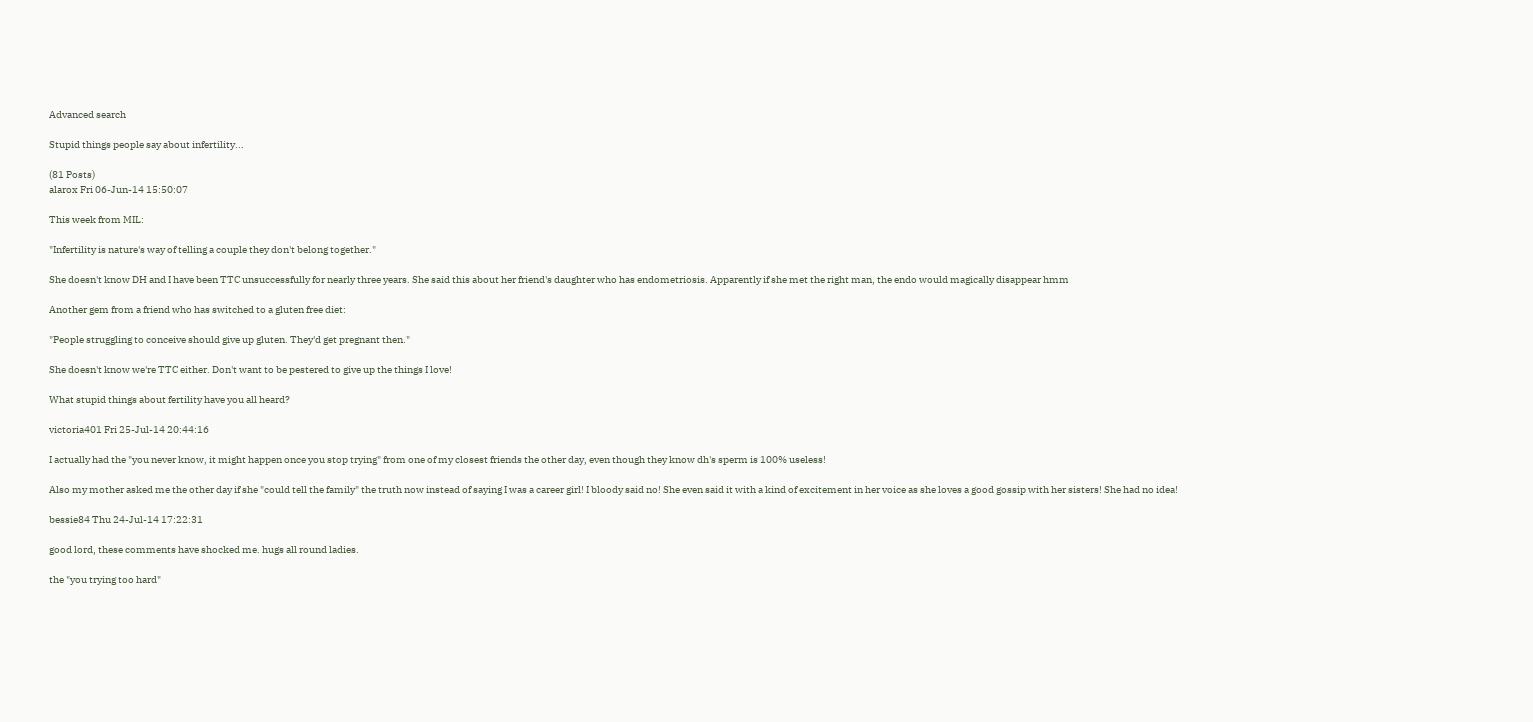Advanced search

Stupid things people say about infertility...

(81 Posts)
alarox Fri 06-Jun-14 15:50:07

This week from MIL:

"Infertility is nature's way of telling a couple they don't belong together."

She doesn't know DH and I have been TTC unsuccessfully for nearly three years. She said this about her friend's daughter who has endometriosis. Apparently if she met the right man, the endo would magically disappear hmm

Another gem from a friend who has switched to a gluten free diet:

"People struggling to conceive should give up gluten. They'd get pregnant then."

She doesn't know we're TTC either. Don't want to be pestered to give up the things I love!

What stupid things about fertility have you all heard?

victoria401 Fri 25-Jul-14 20:44:16

I actually had the "you never know, it might happen once you stop trying" from one of my closest friends the other day, even though they know dh's sperm is 100% useless!

Also my mother asked me the other day if she "could tell the family" the truth now instead of saying I was a career girl! I bloody said no! She even said it with a kind of excitement in her voice as she loves a good gossip with her sisters! She had no idea!

bessie84 Thu 24-Jul-14 17:22:31

good lord, these comments have shocked me. hugs all round ladies.

the "you trying too hard"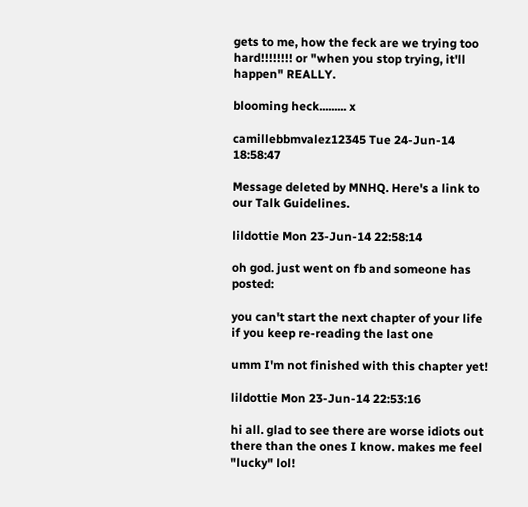gets to me, how the feck are we trying too hard!!!!!!!! or "when you stop trying, it'll happen" REALLY.

blooming heck......... x

camillebbmvalez12345 Tue 24-Jun-14 18:58:47

Message deleted by MNHQ. Here's a link to our Talk Guidelines.

lildottie Mon 23-Jun-14 22:58:14

oh god. just went on fb and someone has posted:

you can't start the next chapter of your life if you keep re-reading the last one

umm I'm not finished with this chapter yet!

lildottie Mon 23-Jun-14 22:53:16

hi all. glad to see there are worse idiots out there than the ones I know. makes me feel "lucky" lol!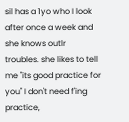sil has a 1yo who I look after once a week and she knows outlr troubles. she likes to tell me "its good practice for you" I don't need f'ing practice,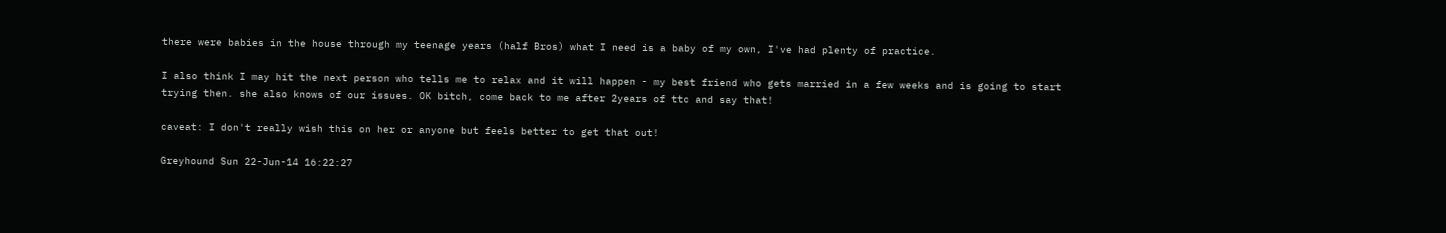there were babies in the house through my teenage years (half Bros) what I need is a baby of my own, I've had plenty of practice.

I also think I may hit the next person who tells me to relax and it will happen - my best friend who gets married in a few weeks and is going to start trying then. she also knows of our issues. OK bitch, come back to me after 2years of ttc and say that!

caveat: I don't really wish this on her or anyone but feels better to get that out!

Greyhound Sun 22-Jun-14 16:22:27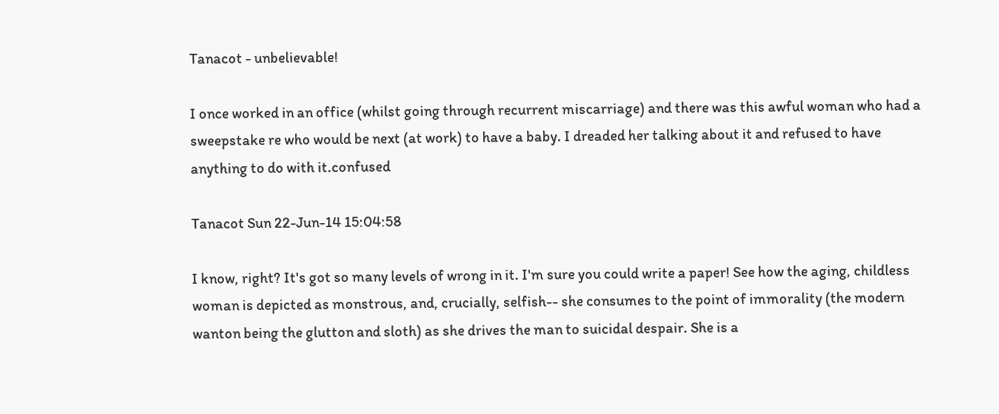Tanacot - unbelievable!

I once worked in an office (whilst going through recurrent miscarriage) and there was this awful woman who had a sweepstake re who would be next (at work) to have a baby. I dreaded her talking about it and refused to have anything to do with it.confused

Tanacot Sun 22-Jun-14 15:04:58

I know, right? It's got so many levels of wrong in it. I'm sure you could write a paper! See how the aging, childless woman is depicted as monstrous, and, crucially, selfish-- she consumes to the point of immorality (the modern wanton being the glutton and sloth) as she drives the man to suicidal despair. She is a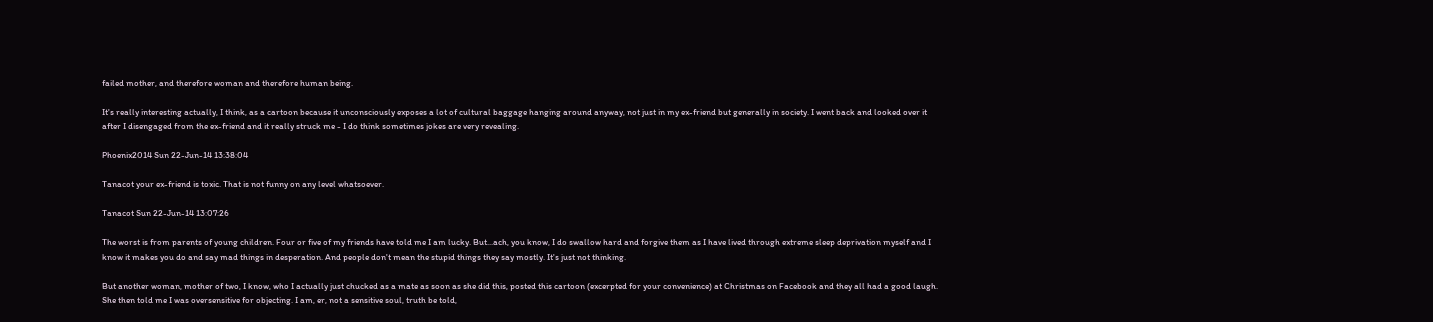failed mother, and therefore woman and therefore human being.

It's really interesting actually, I think, as a cartoon because it unconsciously exposes a lot of cultural baggage hanging around anyway, not just in my ex-friend but generally in society. I went back and looked over it after I disengaged from the ex-friend and it really struck me - I do think sometimes jokes are very revealing.

Phoenix2014 Sun 22-Jun-14 13:38:04

Tanacot your ex-friend is toxic. That is not funny on any level whatsoever.

Tanacot Sun 22-Jun-14 13:07:26

The worst is from parents of young children. Four or five of my friends have told me I am lucky. But...ach, you know, I do swallow hard and forgive them as I have lived through extreme sleep deprivation myself and I know it makes you do and say mad things in desperation. And people don't mean the stupid things they say mostly. It's just not thinking.

But another woman, mother of two, I know, who I actually just chucked as a mate as soon as she did this, posted this cartoon (excerpted for your convenience) at Christmas on Facebook and they all had a good laugh. She then told me I was oversensitive for objecting. I am, er, not a sensitive soul, truth be told,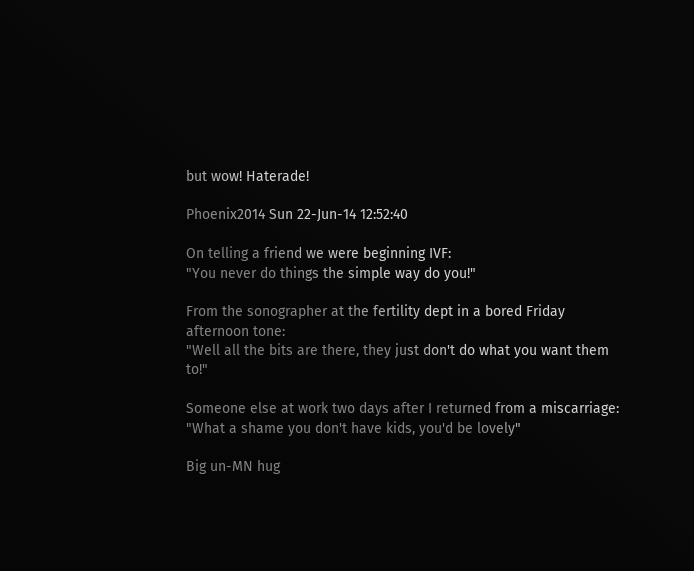but wow! Haterade!

Phoenix2014 Sun 22-Jun-14 12:52:40

On telling a friend we were beginning IVF:
"You never do things the simple way do you!"

From the sonographer at the fertility dept in a bored Friday afternoon tone:
"Well all the bits are there, they just don't do what you want them to!"

Someone else at work two days after I returned from a miscarriage:
"What a shame you don't have kids, you'd be lovely"

Big un-MN hug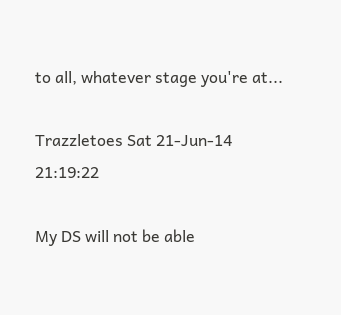to all, whatever stage you're at...

Trazzletoes Sat 21-Jun-14 21:19:22

My DS will not be able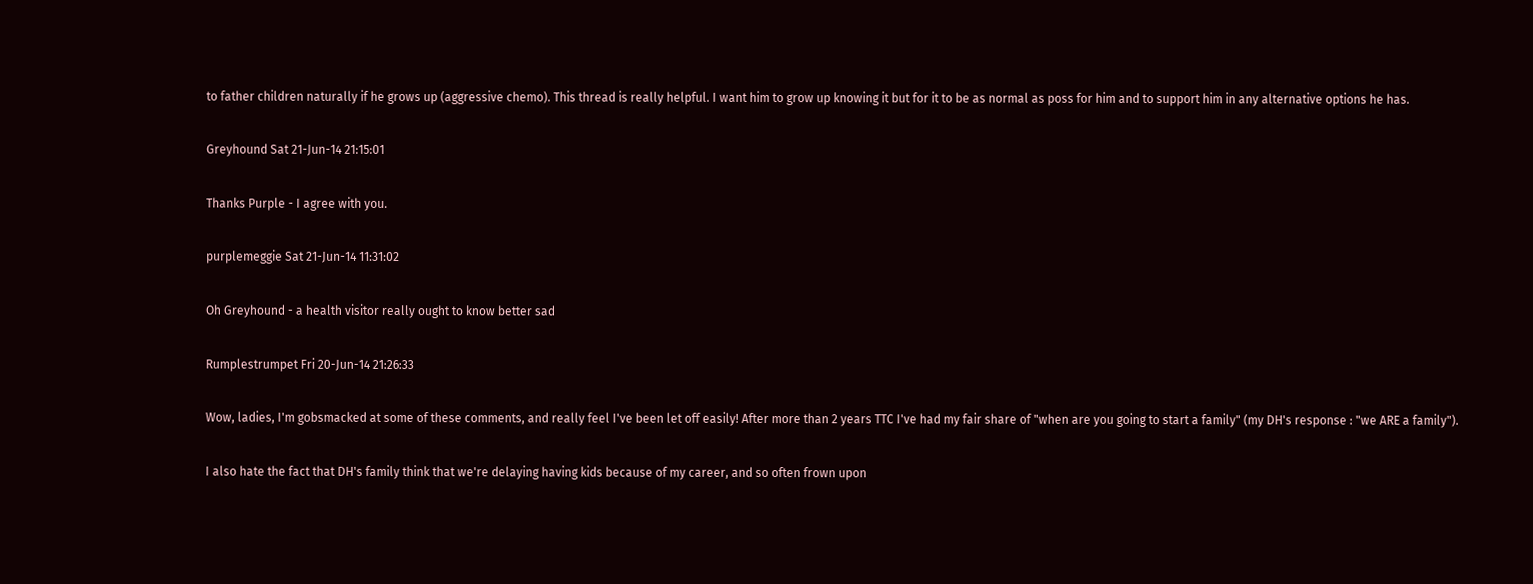to father children naturally if he grows up (aggressive chemo). This thread is really helpful. I want him to grow up knowing it but for it to be as normal as poss for him and to support him in any alternative options he has.

Greyhound Sat 21-Jun-14 21:15:01

Thanks Purple - I agree with you.

purplemeggie Sat 21-Jun-14 11:31:02

Oh Greyhound - a health visitor really ought to know better sad

Rumplestrumpet Fri 20-Jun-14 21:26:33

Wow, ladies, I'm gobsmacked at some of these comments, and really feel I've been let off easily! After more than 2 years TTC I've had my fair share of "when are you going to start a family" (my DH's response : "we ARE a family").

I also hate the fact that DH's family think that we're delaying having kids because of my career, and so often frown upon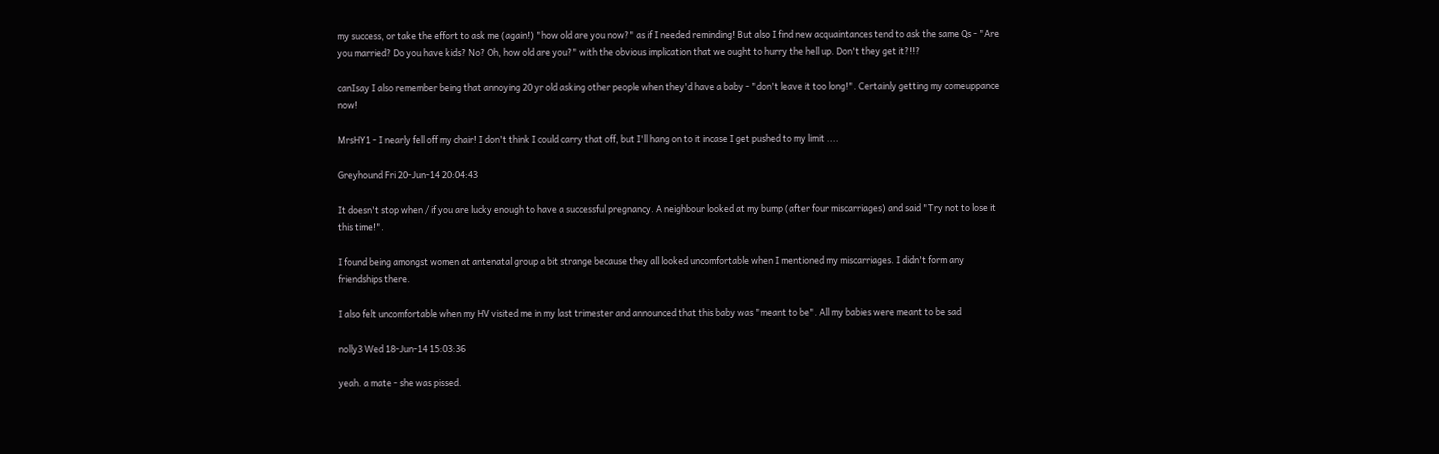my success, or take the effort to ask me (again!) "how old are you now?" as if I needed reminding! But also I find new acquaintances tend to ask the same Qs - "Are you married? Do you have kids? No? Oh, how old are you?" with the obvious implication that we ought to hurry the hell up. Don't they get it?!!?

canIsay I also remember being that annoying 20 yr old asking other people when they'd have a baby - "don't leave it too long!". Certainly getting my comeuppance now!

MrsHY1 - I nearly fell off my chair! I don't think I could carry that off, but I'll hang on to it incase I get pushed to my limit ....

Greyhound Fri 20-Jun-14 20:04:43

It doesn't stop when / if you are lucky enough to have a successful pregnancy. A neighbour looked at my bump (after four miscarriages) and said "Try not to lose it this time!".

I found being amongst women at antenatal group a bit strange because they all looked uncomfortable when I mentioned my miscarriages. I didn't form any friendships there.

I also felt uncomfortable when my HV visited me in my last trimester and announced that this baby was "meant to be". All my babies were meant to be sad

nolly3 Wed 18-Jun-14 15:03:36

yeah. a mate - she was pissed.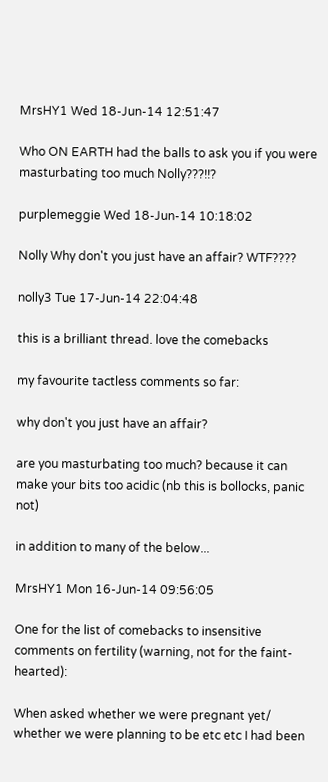MrsHY1 Wed 18-Jun-14 12:51:47

Who ON EARTH had the balls to ask you if you were masturbating too much Nolly???!!?

purplemeggie Wed 18-Jun-14 10:18:02

Nolly Why don't you just have an affair? WTF????

nolly3 Tue 17-Jun-14 22:04:48

this is a brilliant thread. love the comebacks

my favourite tactless comments so far:

why don't you just have an affair?

are you masturbating too much? because it can make your bits too acidic (nb this is bollocks, panic not)

in addition to many of the below...

MrsHY1 Mon 16-Jun-14 09:56:05

One for the list of comebacks to insensitive comments on fertility (warning, not for the faint-hearted):

When asked whether we were pregnant yet/ whether we were planning to be etc etc I had been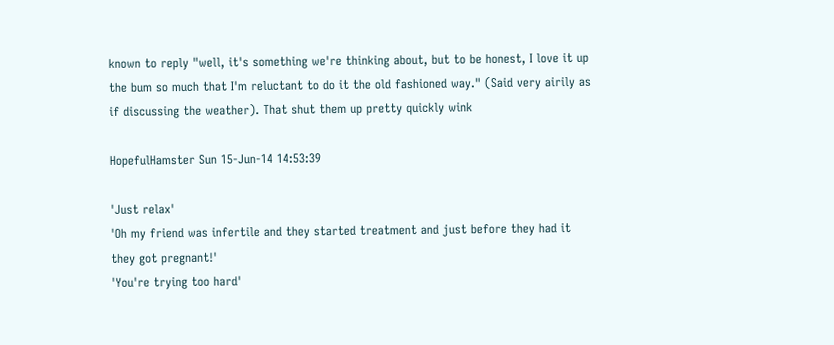known to reply "well, it's something we're thinking about, but to be honest, I love it up the bum so much that I'm reluctant to do it the old fashioned way." (Said very airily as if discussing the weather). That shut them up pretty quickly wink

HopefulHamster Sun 15-Jun-14 14:53:39

'Just relax'
'Oh my friend was infertile and they started treatment and just before they had it they got pregnant!'
'You're trying too hard'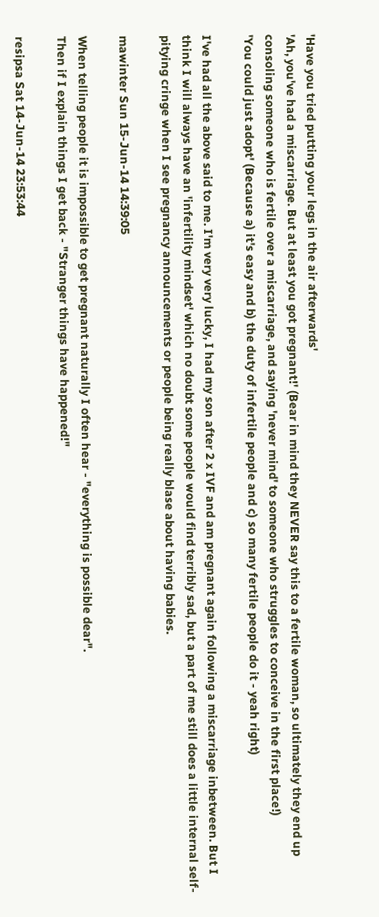'Have you tried putting your legs in the air afterwards'
'Ah, you've had a miscarriage. But at least you got pregnant!' (Bear in mind they NEVER say this to a fertile woman, so ultimately they end up consoling someone who is fertile over a miscarriage, and saying 'never mind' to someone who struggles to conceive in the first place!)
'You could just adopt' (Because a) it's easy and b) the duty of infertile people and c) so many fertile people do it - yeah right)

I've had all the above said to me. I'm very very lucky, I had my son after 2 x IVF and am pregnant again following a miscarriage inbetween. But I think I will always have an 'infertility mindset' which no doubt some people would find terribly sad, but a part of me still does a little internal self-pitying cringe when I see pregnancy announcements or people being really blase about having babies.

mawinter Sun 15-Jun-14 14:39:05

When telling people it is impossible to get pregnant naturally I often hear - "everything is possible dear".
Then if I explain things I get back - "Stranger things have happened!"

resipsa Sat 14-Jun-14 23:53:44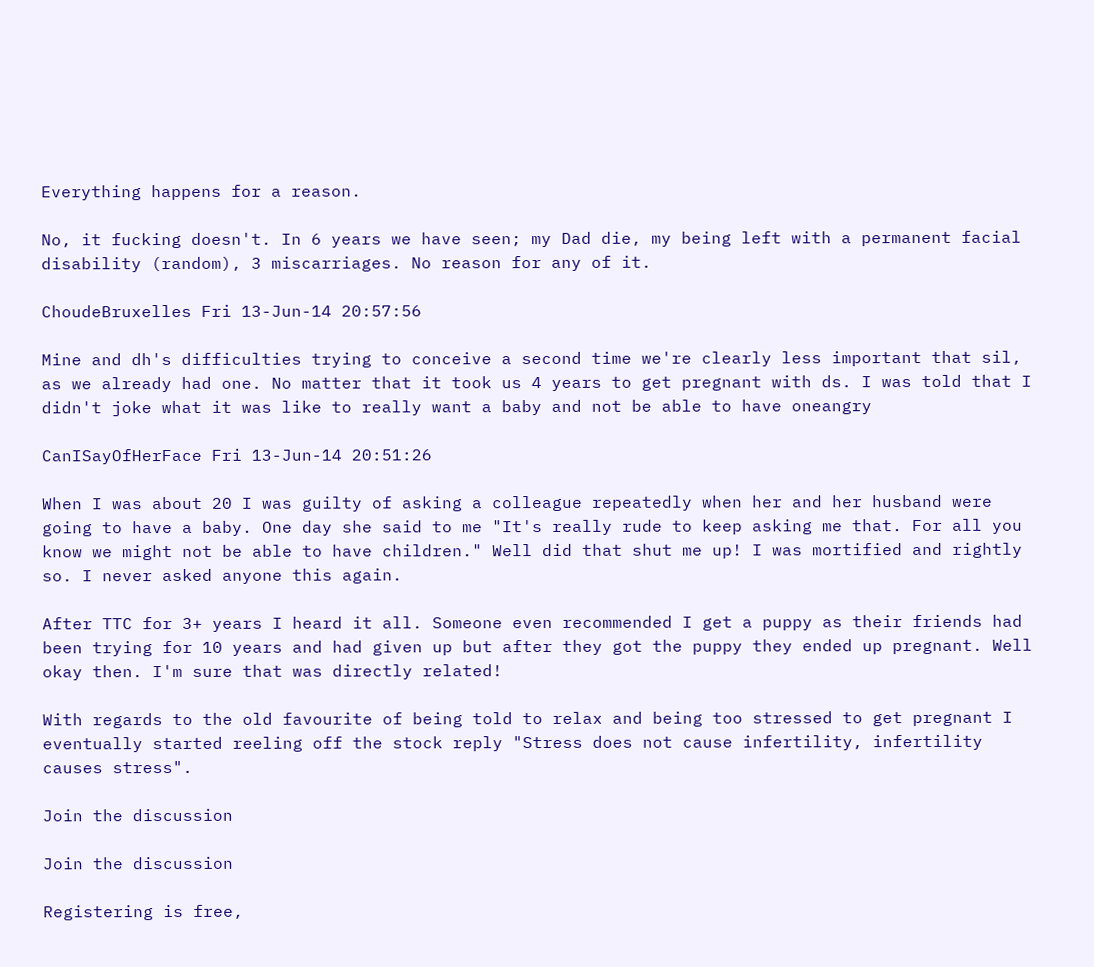Everything happens for a reason.

No, it fucking doesn't. In 6 years we have seen; my Dad die, my being left with a permanent facial disability (random), 3 miscarriages. No reason for any of it.

ChoudeBruxelles Fri 13-Jun-14 20:57:56

Mine and dh's difficulties trying to conceive a second time we're clearly less important that sil, as we already had one. No matter that it took us 4 years to get pregnant with ds. I was told that I didn't joke what it was like to really want a baby and not be able to have oneangry

CanISayOfHerFace Fri 13-Jun-14 20:51:26

When I was about 20 I was guilty of asking a colleague repeatedly when her and her husband were going to have a baby. One day she said to me "It's really rude to keep asking me that. For all you know we might not be able to have children." Well did that shut me up! I was mortified and rightly so. I never asked anyone this again.

After TTC for 3+ years I heard it all. Someone even recommended I get a puppy as their friends had been trying for 10 years and had given up but after they got the puppy they ended up pregnant. Well okay then. I'm sure that was directly related!

With regards to the old favourite of being told to relax and being too stressed to get pregnant I eventually started reeling off the stock reply "Stress does not cause infertility, infertility causes stress".

Join the discussion

Join the discussion

Registering is free,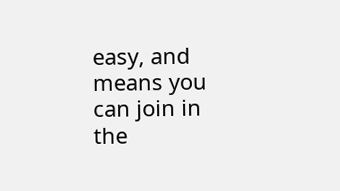easy, and means you can join in the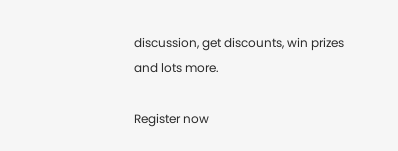discussion, get discounts, win prizes and lots more.

Register now